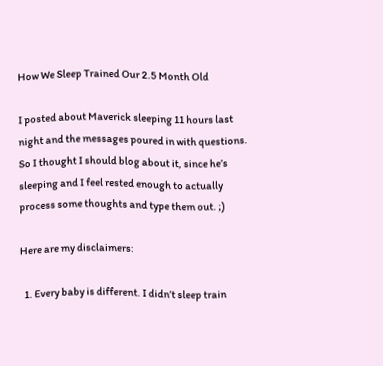How We Sleep Trained Our 2.5 Month Old

I posted about Maverick sleeping 11 hours last night and the messages poured in with questions. So I thought I should blog about it, since he’s sleeping and I feel rested enough to actually process some thoughts and type them out. ;)

Here are my disclaimers:

  1. Every baby is different. I didn’t sleep train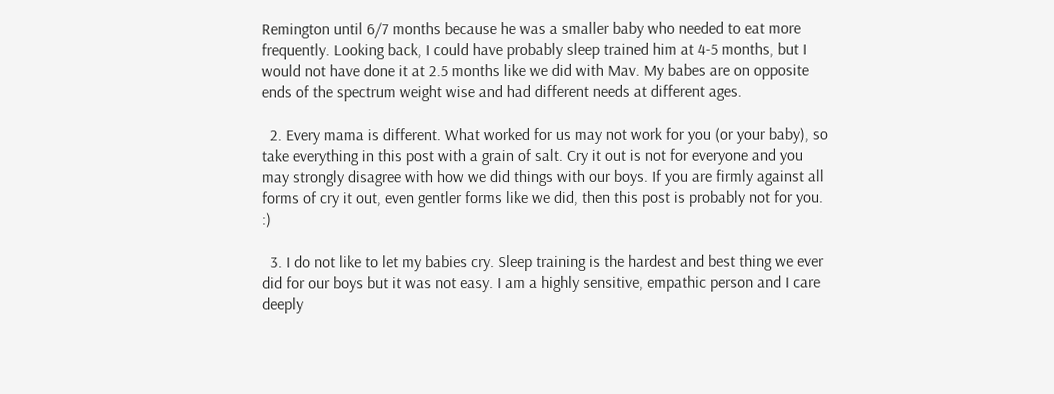Remington until 6/7 months because he was a smaller baby who needed to eat more frequently. Looking back, I could have probably sleep trained him at 4-5 months, but I would not have done it at 2.5 months like we did with Mav. My babes are on opposite ends of the spectrum weight wise and had different needs at different ages.

  2. Every mama is different. What worked for us may not work for you (or your baby), so take everything in this post with a grain of salt. Cry it out is not for everyone and you may strongly disagree with how we did things with our boys. If you are firmly against all forms of cry it out, even gentler forms like we did, then this post is probably not for you. :)

  3. I do not like to let my babies cry. Sleep training is the hardest and best thing we ever did for our boys but it was not easy. I am a highly sensitive, empathic person and I care deeply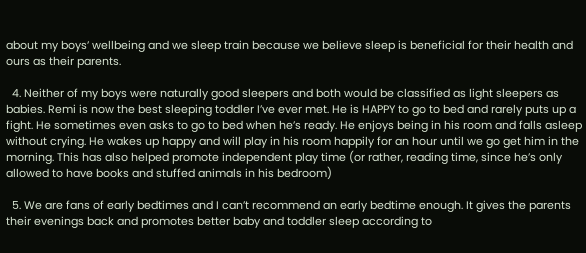about my boys’ wellbeing and we sleep train because we believe sleep is beneficial for their health and ours as their parents.

  4. Neither of my boys were naturally good sleepers and both would be classified as light sleepers as babies. Remi is now the best sleeping toddler I’ve ever met. He is HAPPY to go to bed and rarely puts up a fight. He sometimes even asks to go to bed when he’s ready. He enjoys being in his room and falls asleep without crying. He wakes up happy and will play in his room happily for an hour until we go get him in the morning. This has also helped promote independent play time (or rather, reading time, since he’s only allowed to have books and stuffed animals in his bedroom)

  5. We are fans of early bedtimes and I can’t recommend an early bedtime enough. It gives the parents their evenings back and promotes better baby and toddler sleep according to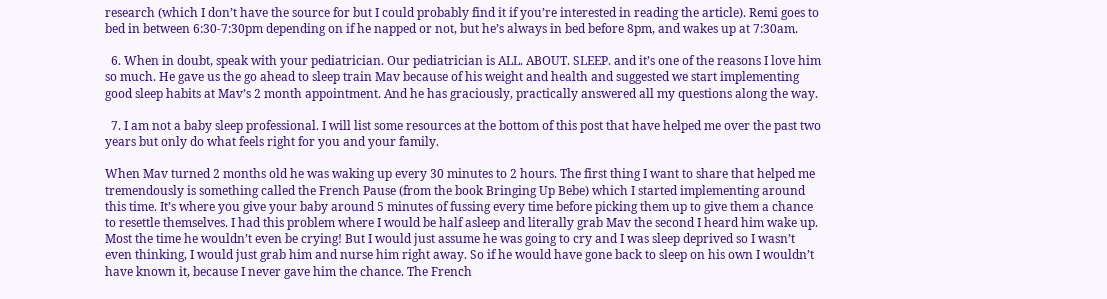research (which I don’t have the source for but I could probably find it if you’re interested in reading the article). Remi goes to bed in between 6:30-7:30pm depending on if he napped or not, but he’s always in bed before 8pm, and wakes up at 7:30am.

  6. When in doubt, speak with your pediatrician. Our pediatrician is ALL. ABOUT. SLEEP. and it’s one of the reasons I love him so much. He gave us the go ahead to sleep train Mav because of his weight and health and suggested we start implementing good sleep habits at Mav’s 2 month appointment. And he has graciously, practically answered all my questions along the way.

  7. I am not a baby sleep professional. I will list some resources at the bottom of this post that have helped me over the past two years but only do what feels right for you and your family.

When Mav turned 2 months old he was waking up every 30 minutes to 2 hours. The first thing I want to share that helped me tremendously is something called the French Pause (from the book Bringing Up Bebe) which I started implementing around this time. It’s where you give your baby around 5 minutes of fussing every time before picking them up to give them a chance to resettle themselves. I had this problem where I would be half asleep and literally grab Mav the second I heard him wake up. Most the time he wouldn’t even be crying! But I would just assume he was going to cry and I was sleep deprived so I wasn’t even thinking, I would just grab him and nurse him right away. So if he would have gone back to sleep on his own I wouldn’t have known it, because I never gave him the chance. The French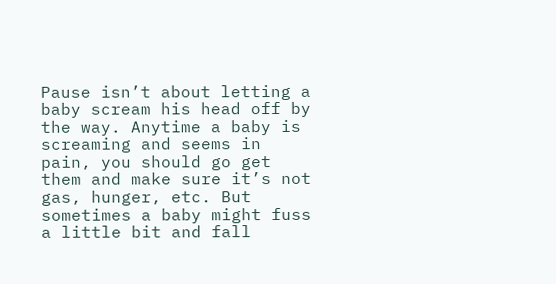Pause isn’t about letting a baby scream his head off by the way. Anytime a baby is screaming and seems in pain, you should go get them and make sure it’s not gas, hunger, etc. But sometimes a baby might fuss a little bit and fall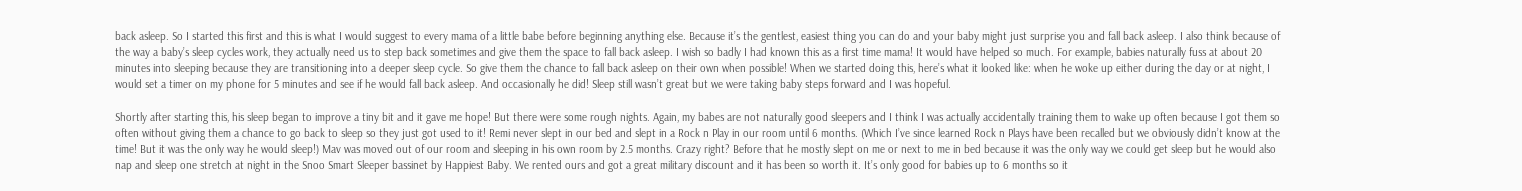back asleep. So I started this first and this is what I would suggest to every mama of a little babe before beginning anything else. Because it’s the gentlest, easiest thing you can do and your baby might just surprise you and fall back asleep. I also think because of the way a baby’s sleep cycles work, they actually need us to step back sometimes and give them the space to fall back asleep. I wish so badly I had known this as a first time mama! It would have helped so much. For example, babies naturally fuss at about 20 minutes into sleeping because they are transitioning into a deeper sleep cycle. So give them the chance to fall back asleep on their own when possible! When we started doing this, here’s what it looked like: when he woke up either during the day or at night, I would set a timer on my phone for 5 minutes and see if he would fall back asleep. And occasionally he did! Sleep still wasn’t great but we were taking baby steps forward and I was hopeful.

Shortly after starting this, his sleep began to improve a tiny bit and it gave me hope! But there were some rough nights. Again, my babes are not naturally good sleepers and I think I was actually accidentally training them to wake up often because I got them so often without giving them a chance to go back to sleep so they just got used to it! Remi never slept in our bed and slept in a Rock n Play in our room until 6 months. (Which I’ve since learned Rock n Plays have been recalled but we obviously didn’t know at the time! But it was the only way he would sleep!) Mav was moved out of our room and sleeping in his own room by 2.5 months. Crazy right? Before that he mostly slept on me or next to me in bed because it was the only way we could get sleep but he would also nap and sleep one stretch at night in the Snoo Smart Sleeper bassinet by Happiest Baby. We rented ours and got a great military discount and it has been so worth it. It’s only good for babies up to 6 months so it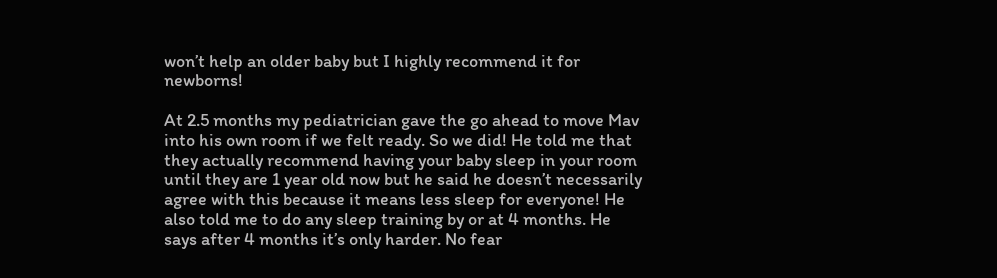won’t help an older baby but I highly recommend it for newborns!

At 2.5 months my pediatrician gave the go ahead to move Mav into his own room if we felt ready. So we did! He told me that they actually recommend having your baby sleep in your room until they are 1 year old now but he said he doesn’t necessarily agree with this because it means less sleep for everyone! He also told me to do any sleep training by or at 4 months. He says after 4 months it’s only harder. No fear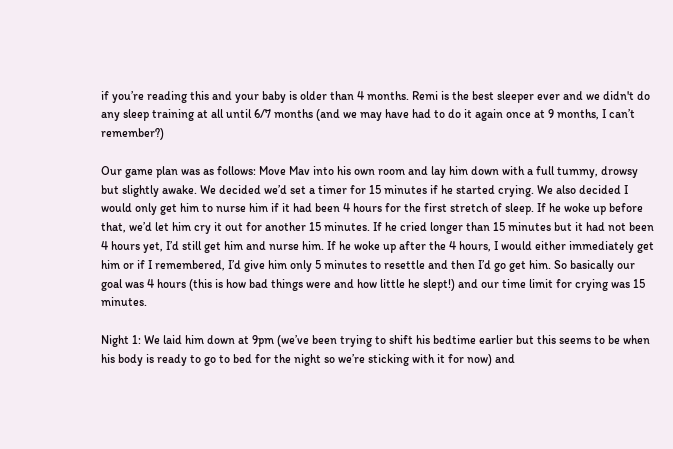if you’re reading this and your baby is older than 4 months. Remi is the best sleeper ever and we didn't do any sleep training at all until 6/7 months (and we may have had to do it again once at 9 months, I can’t remember?)

Our game plan was as follows: Move Mav into his own room and lay him down with a full tummy, drowsy but slightly awake. We decided we’d set a timer for 15 minutes if he started crying. We also decided I would only get him to nurse him if it had been 4 hours for the first stretch of sleep. If he woke up before that, we’d let him cry it out for another 15 minutes. If he cried longer than 15 minutes but it had not been 4 hours yet, I’d still get him and nurse him. If he woke up after the 4 hours, I would either immediately get him or if I remembered, I’d give him only 5 minutes to resettle and then I’d go get him. So basically our goal was 4 hours (this is how bad things were and how little he slept!) and our time limit for crying was 15 minutes.

Night 1: We laid him down at 9pm (we’ve been trying to shift his bedtime earlier but this seems to be when his body is ready to go to bed for the night so we’re sticking with it for now) and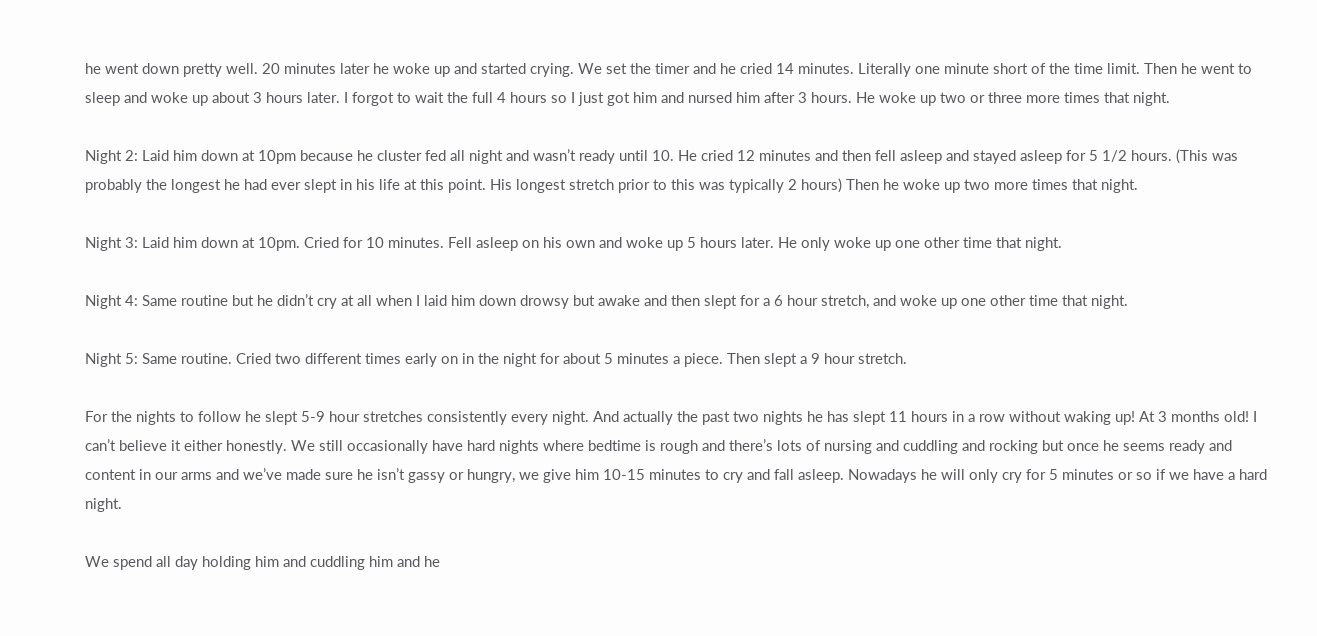he went down pretty well. 20 minutes later he woke up and started crying. We set the timer and he cried 14 minutes. Literally one minute short of the time limit. Then he went to sleep and woke up about 3 hours later. I forgot to wait the full 4 hours so I just got him and nursed him after 3 hours. He woke up two or three more times that night.

Night 2: Laid him down at 10pm because he cluster fed all night and wasn’t ready until 10. He cried 12 minutes and then fell asleep and stayed asleep for 5 1/2 hours. (This was probably the longest he had ever slept in his life at this point. His longest stretch prior to this was typically 2 hours) Then he woke up two more times that night.

Night 3: Laid him down at 10pm. Cried for 10 minutes. Fell asleep on his own and woke up 5 hours later. He only woke up one other time that night.

Night 4: Same routine but he didn’t cry at all when I laid him down drowsy but awake and then slept for a 6 hour stretch, and woke up one other time that night.

Night 5: Same routine. Cried two different times early on in the night for about 5 minutes a piece. Then slept a 9 hour stretch.

For the nights to follow he slept 5-9 hour stretches consistently every night. And actually the past two nights he has slept 11 hours in a row without waking up! At 3 months old! I can’t believe it either honestly. We still occasionally have hard nights where bedtime is rough and there’s lots of nursing and cuddling and rocking but once he seems ready and content in our arms and we’ve made sure he isn’t gassy or hungry, we give him 10-15 minutes to cry and fall asleep. Nowadays he will only cry for 5 minutes or so if we have a hard night.

We spend all day holding him and cuddling him and he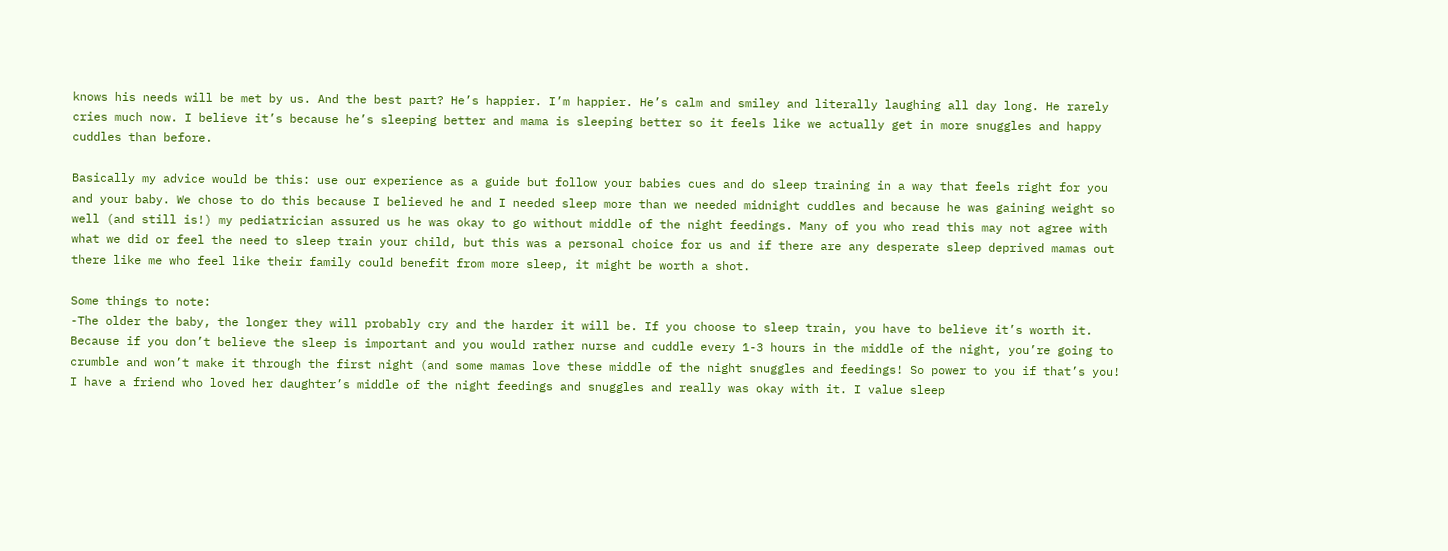knows his needs will be met by us. And the best part? He’s happier. I’m happier. He’s calm and smiley and literally laughing all day long. He rarely cries much now. I believe it’s because he’s sleeping better and mama is sleeping better so it feels like we actually get in more snuggles and happy cuddles than before.

Basically my advice would be this: use our experience as a guide but follow your babies cues and do sleep training in a way that feels right for you and your baby. We chose to do this because I believed he and I needed sleep more than we needed midnight cuddles and because he was gaining weight so well (and still is!) my pediatrician assured us he was okay to go without middle of the night feedings. Many of you who read this may not agree with what we did or feel the need to sleep train your child, but this was a personal choice for us and if there are any desperate sleep deprived mamas out there like me who feel like their family could benefit from more sleep, it might be worth a shot.

Some things to note:
-The older the baby, the longer they will probably cry and the harder it will be. If you choose to sleep train, you have to believe it’s worth it. Because if you don’t believe the sleep is important and you would rather nurse and cuddle every 1-3 hours in the middle of the night, you’re going to crumble and won’t make it through the first night (and some mamas love these middle of the night snuggles and feedings! So power to you if that’s you! I have a friend who loved her daughter’s middle of the night feedings and snuggles and really was okay with it. I value sleep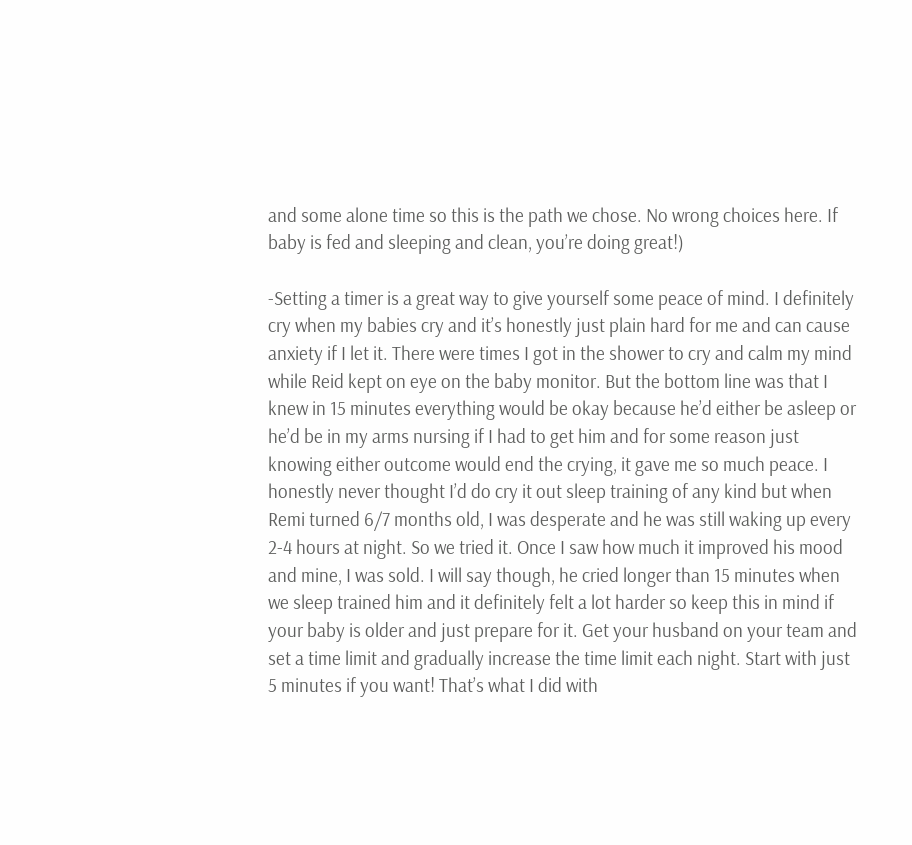and some alone time so this is the path we chose. No wrong choices here. If baby is fed and sleeping and clean, you’re doing great!)

-Setting a timer is a great way to give yourself some peace of mind. I definitely cry when my babies cry and it’s honestly just plain hard for me and can cause anxiety if I let it. There were times I got in the shower to cry and calm my mind while Reid kept on eye on the baby monitor. But the bottom line was that I knew in 15 minutes everything would be okay because he’d either be asleep or he’d be in my arms nursing if I had to get him and for some reason just knowing either outcome would end the crying, it gave me so much peace. I honestly never thought I’d do cry it out sleep training of any kind but when Remi turned 6/7 months old, I was desperate and he was still waking up every 2-4 hours at night. So we tried it. Once I saw how much it improved his mood and mine, I was sold. I will say though, he cried longer than 15 minutes when we sleep trained him and it definitely felt a lot harder so keep this in mind if your baby is older and just prepare for it. Get your husband on your team and set a time limit and gradually increase the time limit each night. Start with just 5 minutes if you want! That’s what I did with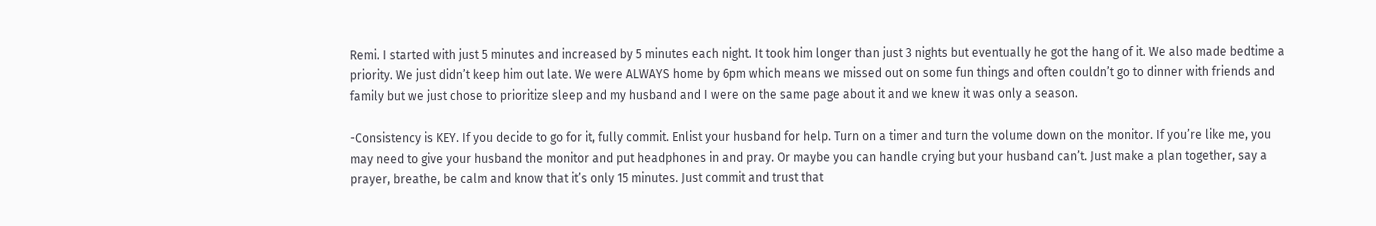Remi. I started with just 5 minutes and increased by 5 minutes each night. It took him longer than just 3 nights but eventually he got the hang of it. We also made bedtime a priority. We just didn’t keep him out late. We were ALWAYS home by 6pm which means we missed out on some fun things and often couldn’t go to dinner with friends and family but we just chose to prioritize sleep and my husband and I were on the same page about it and we knew it was only a season.

-Consistency is KEY. If you decide to go for it, fully commit. Enlist your husband for help. Turn on a timer and turn the volume down on the monitor. If you’re like me, you may need to give your husband the monitor and put headphones in and pray. Or maybe you can handle crying but your husband can’t. Just make a plan together, say a prayer, breathe, be calm and know that it’s only 15 minutes. Just commit and trust that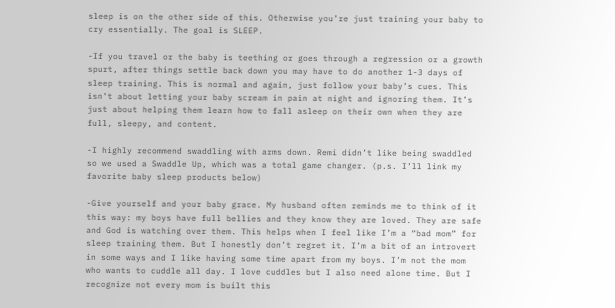sleep is on the other side of this. Otherwise you’re just training your baby to cry essentially. The goal is SLEEP.

-If you travel or the baby is teething or goes through a regression or a growth spurt, after things settle back down you may have to do another 1-3 days of sleep training. This is normal and again, just follow your baby’s cues. This isn’t about letting your baby scream in pain at night and ignoring them. It’s just about helping them learn how to fall asleep on their own when they are full, sleepy, and content.

-I highly recommend swaddling with arms down. Remi didn’t like being swaddled so we used a Swaddle Up, which was a total game changer. (p.s. I’ll link my favorite baby sleep products below)

-Give yourself and your baby grace. My husband often reminds me to think of it this way: my boys have full bellies and they know they are loved. They are safe and God is watching over them. This helps when I feel like I’m a “bad mom” for sleep training them. But I honestly don’t regret it. I’m a bit of an introvert in some ways and I like having some time apart from my boys. I’m not the mom who wants to cuddle all day. I love cuddles but I also need alone time. But I recognize not every mom is built this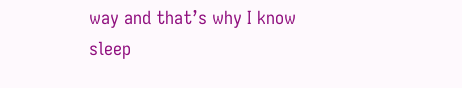way and that’s why I know sleep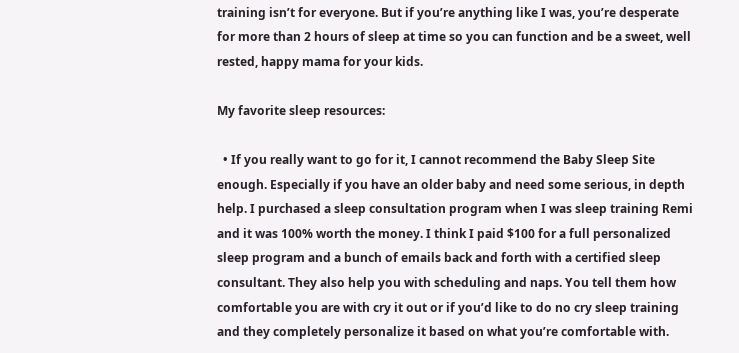training isn’t for everyone. But if you’re anything like I was, you’re desperate for more than 2 hours of sleep at time so you can function and be a sweet, well rested, happy mama for your kids.

My favorite sleep resources:

  • If you really want to go for it, I cannot recommend the Baby Sleep Site enough. Especially if you have an older baby and need some serious, in depth help. I purchased a sleep consultation program when I was sleep training Remi and it was 100% worth the money. I think I paid $100 for a full personalized sleep program and a bunch of emails back and forth with a certified sleep consultant. They also help you with scheduling and naps. You tell them how comfortable you are with cry it out or if you’d like to do no cry sleep training and they completely personalize it based on what you’re comfortable with.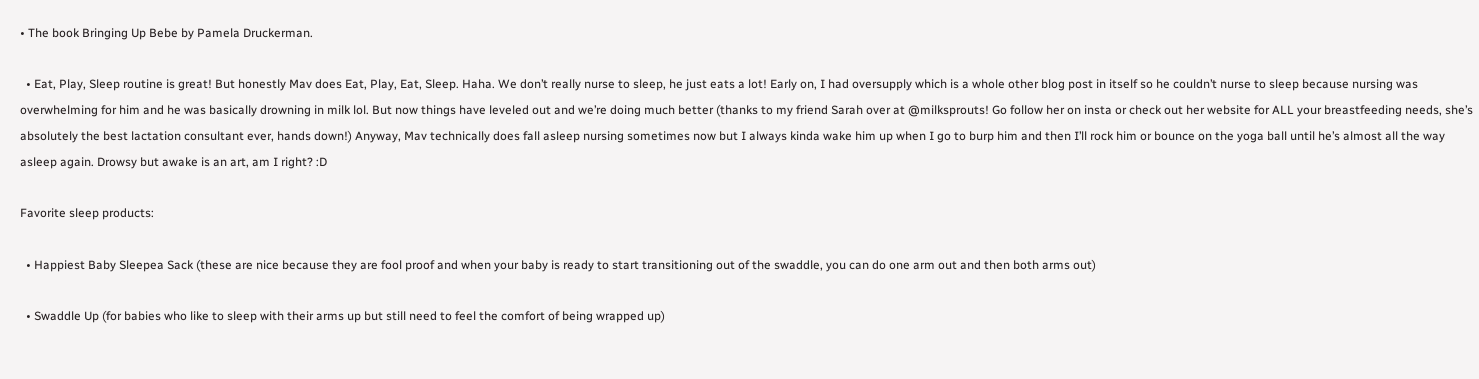• The book Bringing Up Bebe by Pamela Druckerman.

  • Eat, Play, Sleep routine is great! But honestly Mav does Eat, Play, Eat, Sleep. Haha. We don’t really nurse to sleep, he just eats a lot! Early on, I had oversupply which is a whole other blog post in itself so he couldn’t nurse to sleep because nursing was overwhelming for him and he was basically drowning in milk lol. But now things have leveled out and we’re doing much better (thanks to my friend Sarah over at @milksprouts! Go follow her on insta or check out her website for ALL your breastfeeding needs, she’s absolutely the best lactation consultant ever, hands down!) Anyway, Mav technically does fall asleep nursing sometimes now but I always kinda wake him up when I go to burp him and then I’ll rock him or bounce on the yoga ball until he’s almost all the way asleep again. Drowsy but awake is an art, am I right? :D

Favorite sleep products:

  • Happiest Baby Sleepea Sack (these are nice because they are fool proof and when your baby is ready to start transitioning out of the swaddle, you can do one arm out and then both arms out)

  • Swaddle Up (for babies who like to sleep with their arms up but still need to feel the comfort of being wrapped up)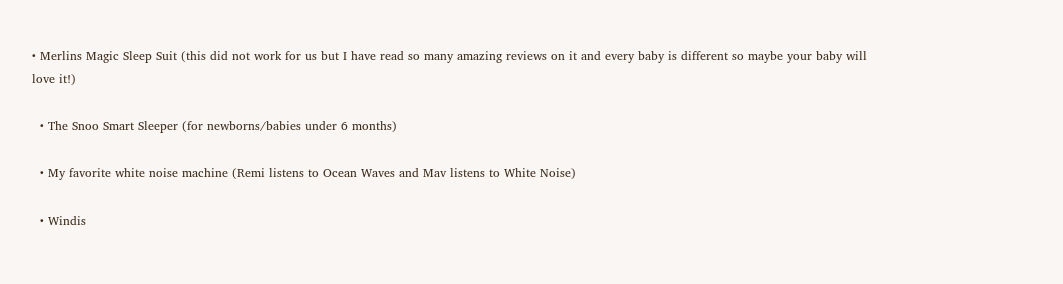• Merlins Magic Sleep Suit (this did not work for us but I have read so many amazing reviews on it and every baby is different so maybe your baby will love it!)

  • The Snoo Smart Sleeper (for newborns/babies under 6 months)

  • My favorite white noise machine (Remi listens to Ocean Waves and Mav listens to White Noise)

  • Windis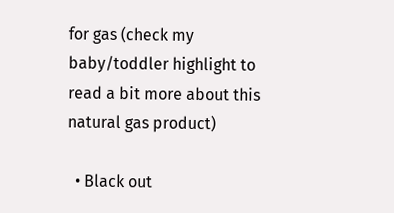for gas (check my baby/toddler highlight to read a bit more about this natural gas product)

  • Black out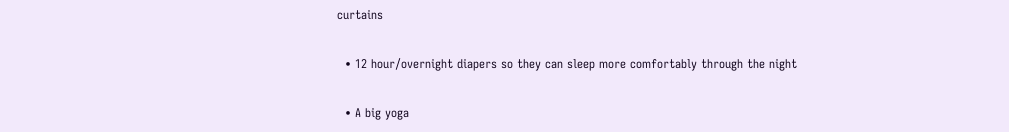curtains

  • 12 hour/overnight diapers so they can sleep more comfortably through the night

  • A big yoga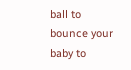ball to bounce your baby to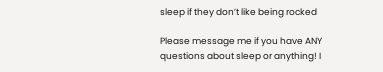sleep if they don’t like being rocked

Please message me if you have ANY questions about sleep or anything! I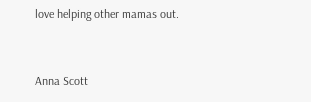love helping other mamas out.


Anna Scott